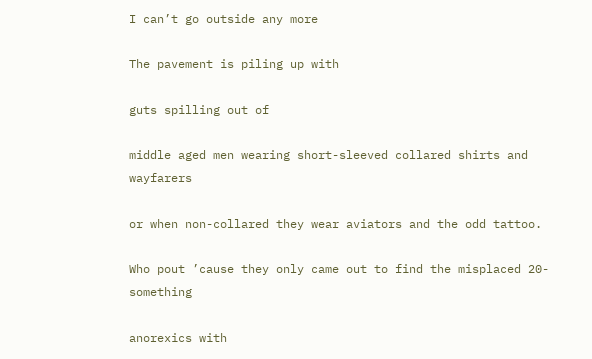I can’t go outside any more

The pavement is piling up with

guts spilling out of

middle aged men wearing short-sleeved collared shirts and wayfarers

or when non-collared they wear aviators and the odd tattoo.

Who pout ’cause they only came out to find the misplaced 20-something

anorexics with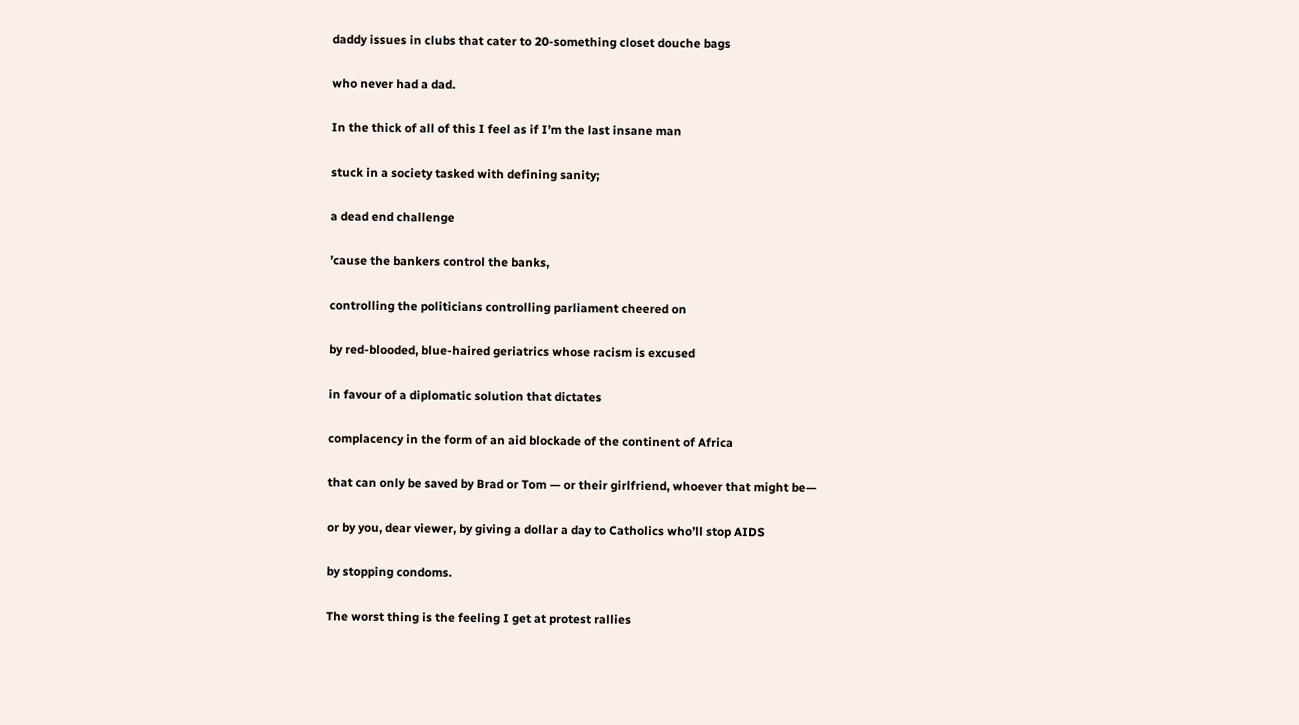daddy issues in clubs that cater to 20-something closet douche bags

who never had a dad.

In the thick of all of this I feel as if I’m the last insane man

stuck in a society tasked with defining sanity;

a dead end challenge

’cause the bankers control the banks,

controlling the politicians controlling parliament cheered on

by red-blooded, blue-haired geriatrics whose racism is excused

in favour of a diplomatic solution that dictates

complacency in the form of an aid blockade of the continent of Africa

that can only be saved by Brad or Tom — or their girlfriend, whoever that might be—

or by you, dear viewer, by giving a dollar a day to Catholics who’ll stop AIDS

by stopping condoms.

The worst thing is the feeling I get at protest rallies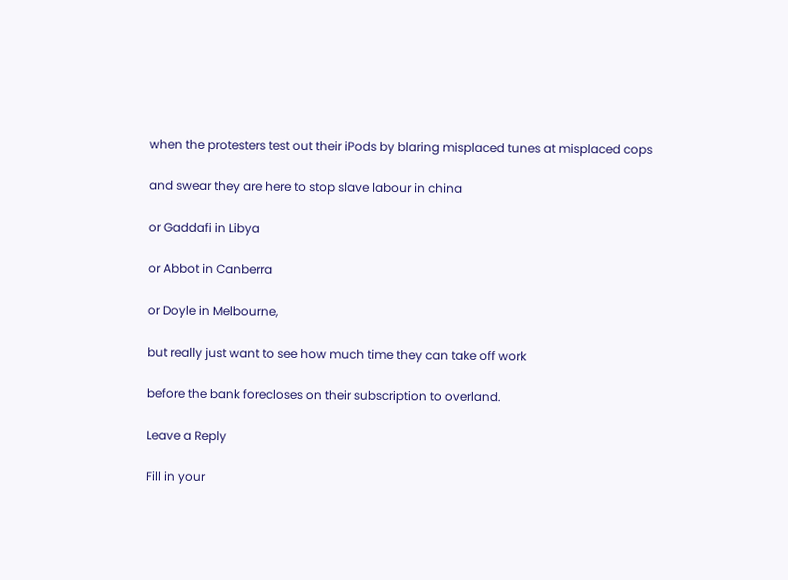when the protesters test out their iPods by blaring misplaced tunes at misplaced cops

and swear they are here to stop slave labour in china

or Gaddafi in Libya

or Abbot in Canberra

or Doyle in Melbourne,

but really just want to see how much time they can take off work

before the bank forecloses on their subscription to overland.

Leave a Reply

Fill in your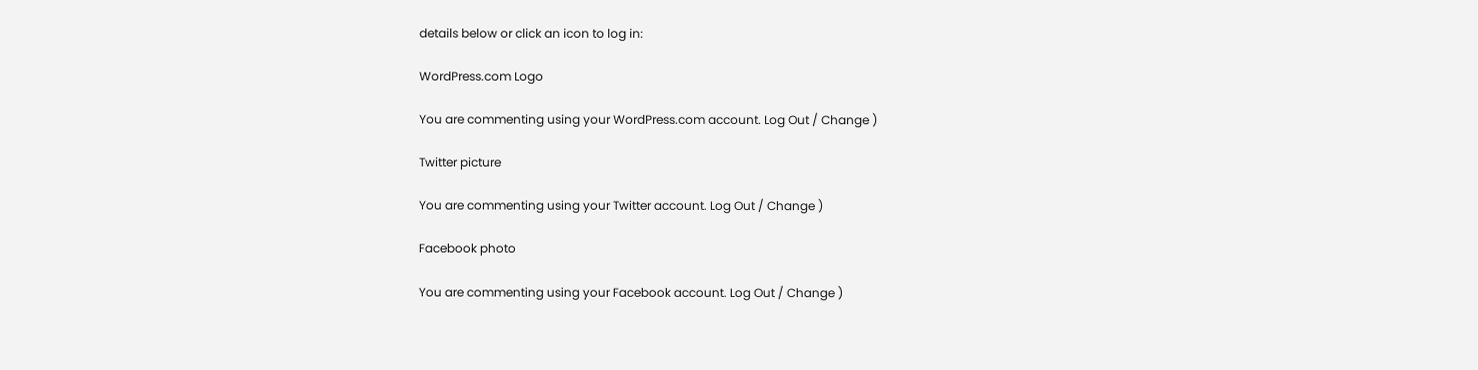details below or click an icon to log in:

WordPress.com Logo

You are commenting using your WordPress.com account. Log Out / Change )

Twitter picture

You are commenting using your Twitter account. Log Out / Change )

Facebook photo

You are commenting using your Facebook account. Log Out / Change )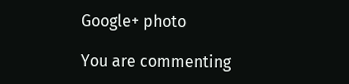Google+ photo

You are commenting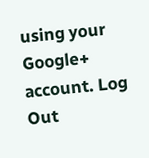using your Google+ account. Log Out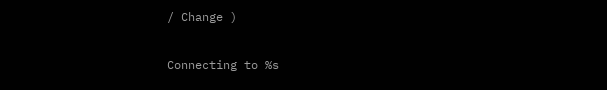/ Change )

Connecting to %s